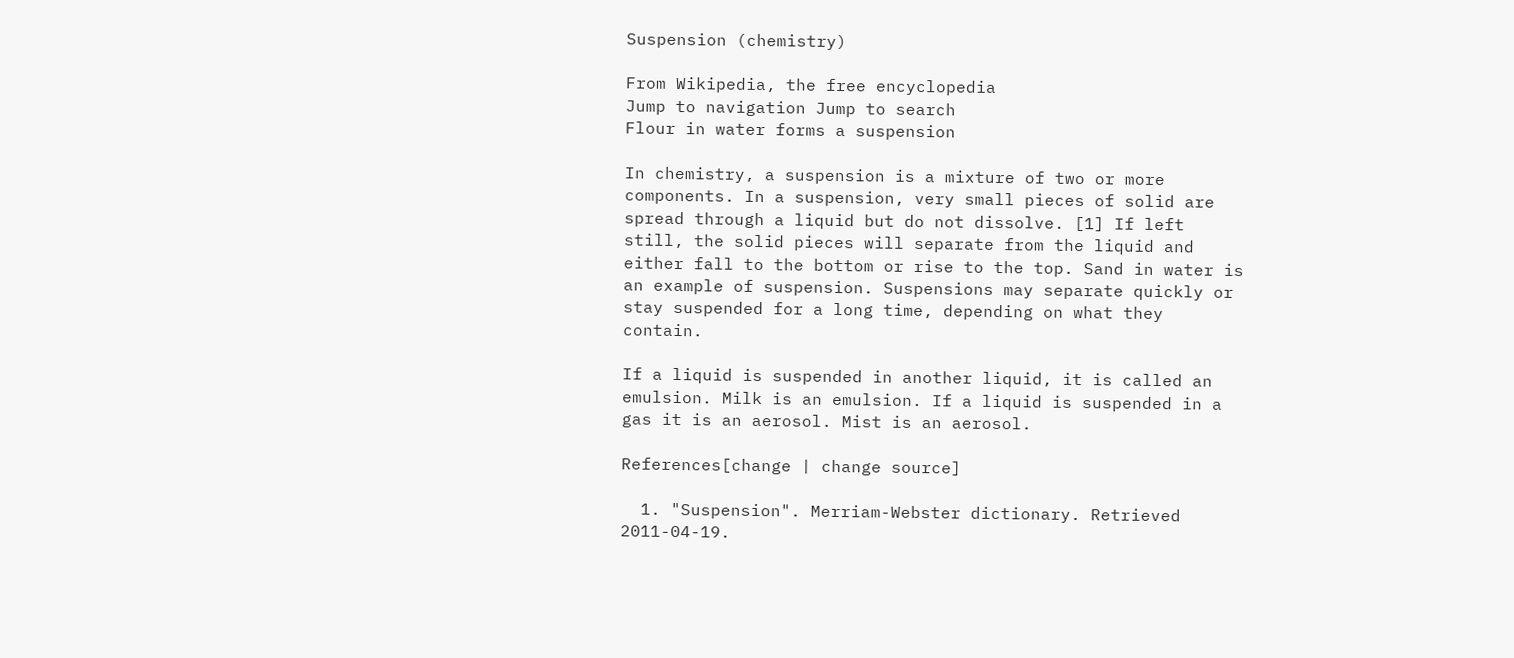Suspension (chemistry)

From Wikipedia, the free encyclopedia
Jump to navigation Jump to search
Flour in water forms a suspension

In chemistry, a suspension is a mixture of two or more components. In a suspension, very small pieces of solid are spread through a liquid but do not dissolve. [1] If left still, the solid pieces will separate from the liquid and either fall to the bottom or rise to the top. Sand in water is an example of suspension. Suspensions may separate quickly or stay suspended for a long time, depending on what they contain.

If a liquid is suspended in another liquid, it is called an emulsion. Milk is an emulsion. If a liquid is suspended in a gas it is an aerosol. Mist is an aerosol.

References[change | change source]

  1. "Suspension". Merriam-Webster dictionary. Retrieved 2011-04-19.